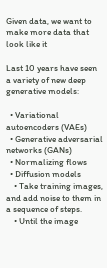Given data, we want to make more data that look like it

Last 10 years have seen a variety of new deep generative models:

  • Variational autoencoders (VAEs)
  • Generative adversarial networks (GANs)
  • Normalizing flows
  • Diffusion models
    • Take training images, and add noise to them in a sequence of steps.
    • Until the image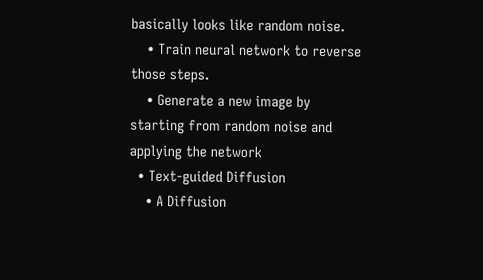basically looks like random noise.
    • Train neural network to reverse those steps.
    • Generate a new image by starting from random noise and applying the network
  • Text-guided Diffusion
    • A Diffusion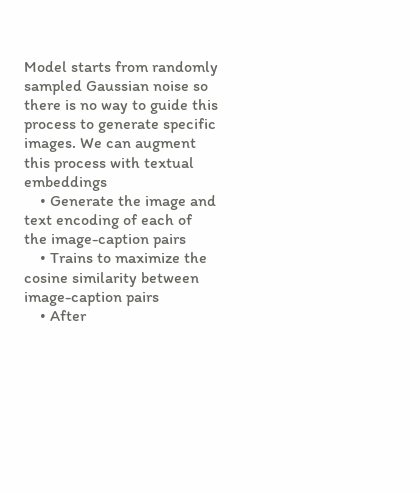Model starts from randomly sampled Gaussian noise so there is no way to guide this process to generate specific images. We can augment this process with textual embeddings
    • Generate the image and text encoding of each of the image-caption pairs
    • Trains to maximize the cosine similarity between image-caption pairs
    • After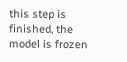this step is finished, the model is frozen